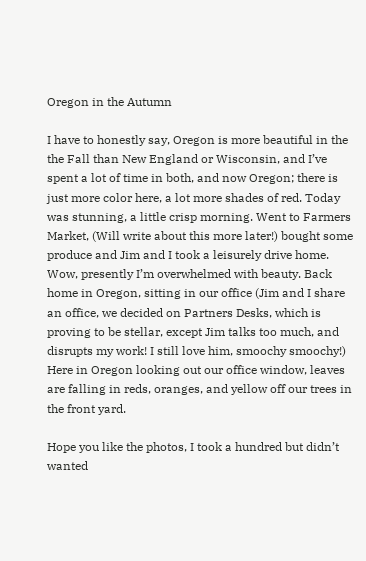Oregon in the Autumn

I have to honestly say, Oregon is more beautiful in the the Fall than New England or Wisconsin, and I’ve spent a lot of time in both, and now Oregon; there is just more color here, a lot more shades of red. Today was stunning, a little crisp morning. Went to Farmers Market, (Will write about this more later!) bought some produce and Jim and I took a leisurely drive home. Wow, presently I’m overwhelmed with beauty. Back home in Oregon, sitting in our office (Jim and I share an office, we decided on Partners Desks, which is proving to be stellar, except Jim talks too much, and disrupts my work! I still love him, smoochy smoochy!)  Here in Oregon looking out our office window, leaves are falling in reds, oranges, and yellow off our trees in the front yard.

Hope you like the photos, I took a hundred but didn’t wanted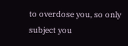to overdose you, so only subject you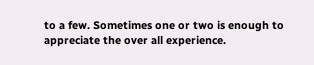to a few. Sometimes one or two is enough to appreciate the over all experience.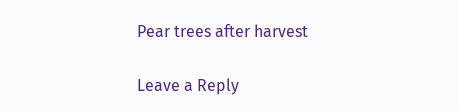Pear trees after harvest

Leave a Reply